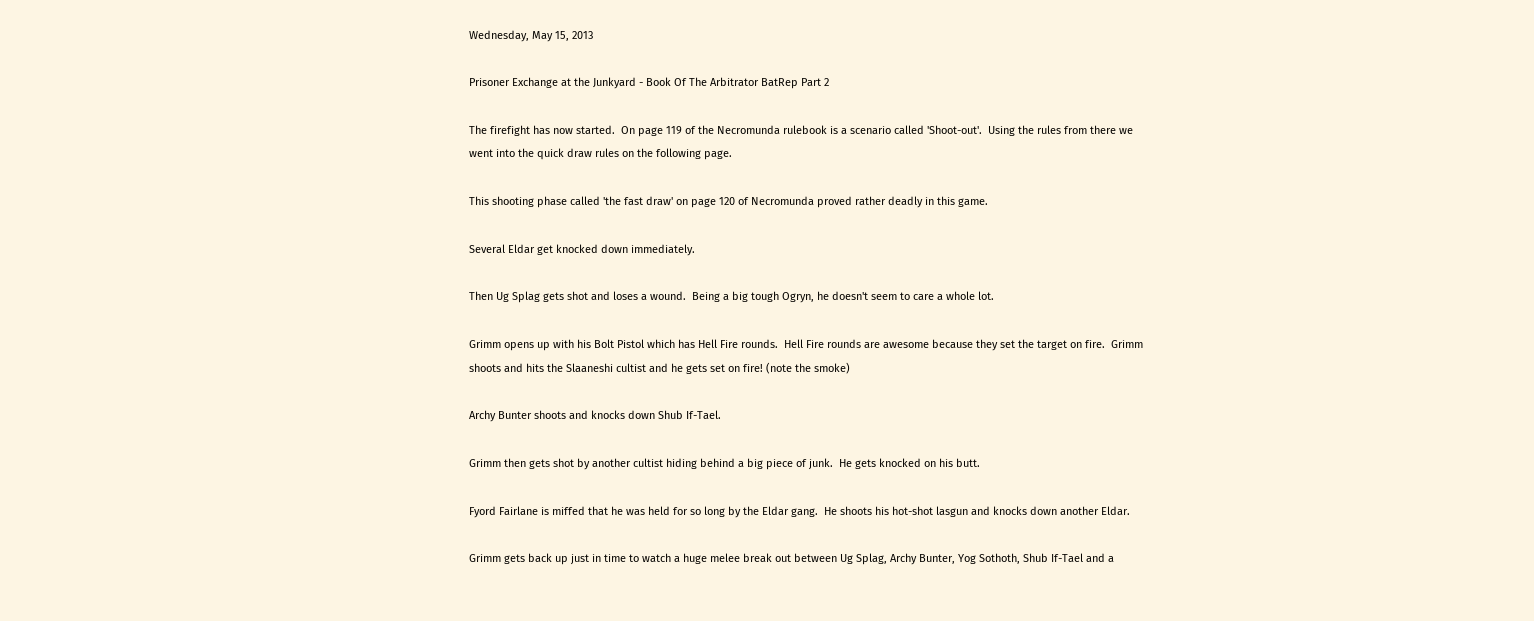Wednesday, May 15, 2013

Prisoner Exchange at the Junkyard - Book Of The Arbitrator BatRep Part 2

The firefight has now started.  On page 119 of the Necromunda rulebook is a scenario called 'Shoot-out'.  Using the rules from there we went into the quick draw rules on the following page.

This shooting phase called 'the fast draw' on page 120 of Necromunda proved rather deadly in this game.

Several Eldar get knocked down immediately.

Then Ug Splag gets shot and loses a wound.  Being a big tough Ogryn, he doesn't seem to care a whole lot.

Grimm opens up with his Bolt Pistol which has Hell Fire rounds.  Hell Fire rounds are awesome because they set the target on fire.  Grimm shoots and hits the Slaaneshi cultist and he gets set on fire! (note the smoke)

Archy Bunter shoots and knocks down Shub If-Tael.

Grimm then gets shot by another cultist hiding behind a big piece of junk.  He gets knocked on his butt.

Fyord Fairlane is miffed that he was held for so long by the Eldar gang.  He shoots his hot-shot lasgun and knocks down another Eldar.

Grimm gets back up just in time to watch a huge melee break out between Ug Splag, Archy Bunter, Yog Sothoth, Shub If-Tael and a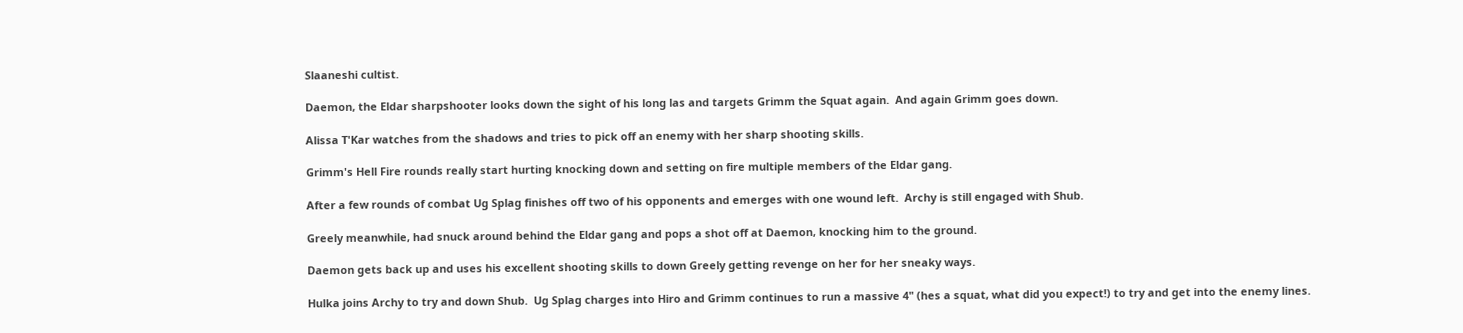Slaaneshi cultist.

Daemon, the Eldar sharpshooter looks down the sight of his long las and targets Grimm the Squat again.  And again Grimm goes down.

Alissa T'Kar watches from the shadows and tries to pick off an enemy with her sharp shooting skills.

Grimm's Hell Fire rounds really start hurting knocking down and setting on fire multiple members of the Eldar gang.

After a few rounds of combat Ug Splag finishes off two of his opponents and emerges with one wound left.  Archy is still engaged with Shub.

Greely meanwhile, had snuck around behind the Eldar gang and pops a shot off at Daemon, knocking him to the ground.

Daemon gets back up and uses his excellent shooting skills to down Greely getting revenge on her for her sneaky ways.

Hulka joins Archy to try and down Shub.  Ug Splag charges into Hiro and Grimm continues to run a massive 4" (hes a squat, what did you expect!) to try and get into the enemy lines.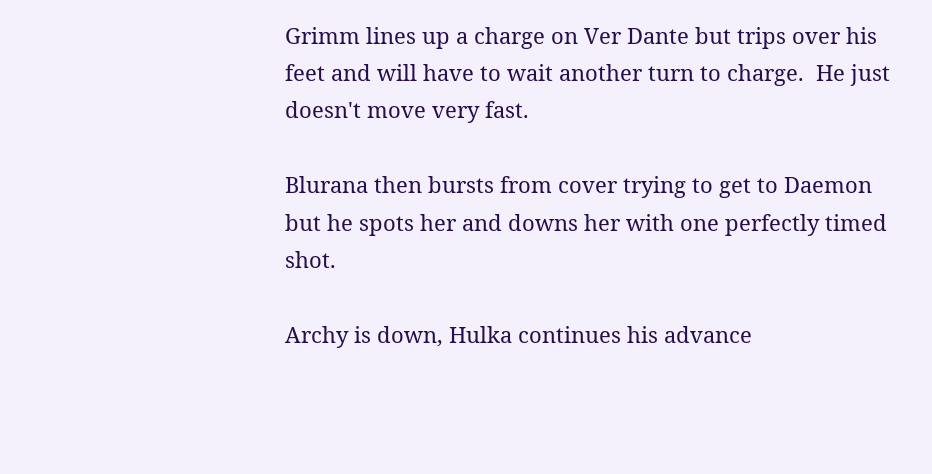Grimm lines up a charge on Ver Dante but trips over his feet and will have to wait another turn to charge.  He just doesn't move very fast.

Blurana then bursts from cover trying to get to Daemon but he spots her and downs her with one perfectly timed shot.

Archy is down, Hulka continues his advance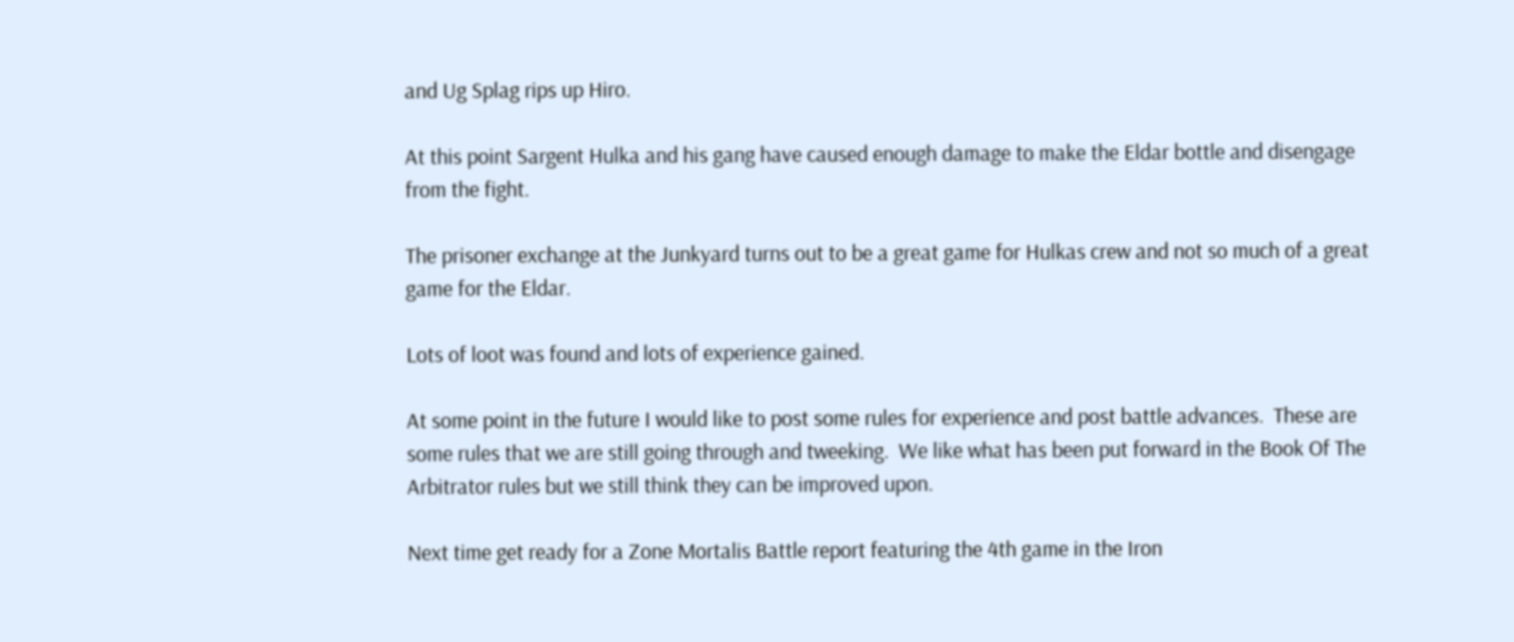and Ug Splag rips up Hiro.

At this point Sargent Hulka and his gang have caused enough damage to make the Eldar bottle and disengage from the fight.

The prisoner exchange at the Junkyard turns out to be a great game for Hulkas crew and not so much of a great game for the Eldar.

Lots of loot was found and lots of experience gained.

At some point in the future I would like to post some rules for experience and post battle advances.  These are some rules that we are still going through and tweeking.  We like what has been put forward in the Book Of The Arbitrator rules but we still think they can be improved upon.

Next time get ready for a Zone Mortalis Battle report featuring the 4th game in the Iron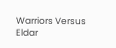Warriors Versus Eldar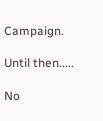Campaign.

Until then.....

No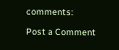comments:

Post a Comment